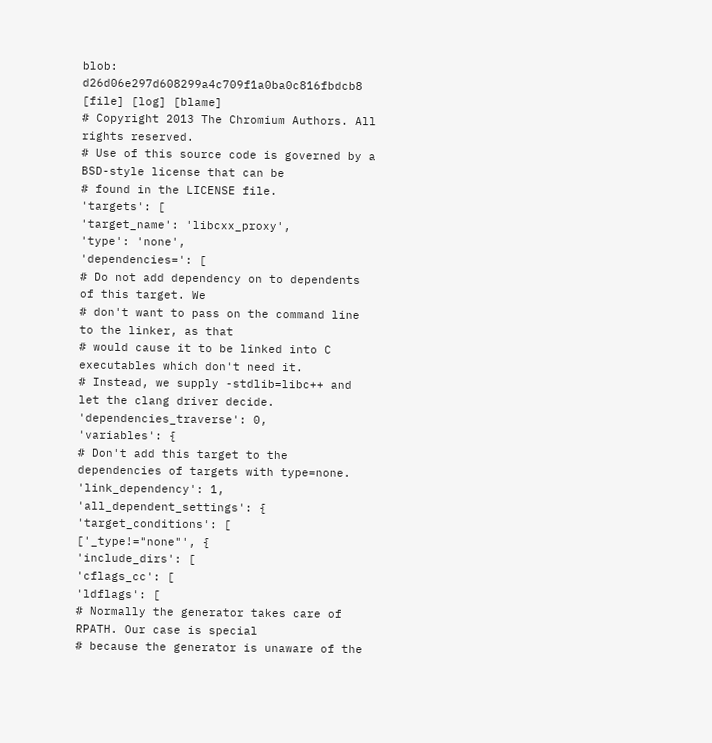blob: d26d06e297d608299a4c709f1a0ba0c816fbdcb8 [file] [log] [blame]
# Copyright 2013 The Chromium Authors. All rights reserved.
# Use of this source code is governed by a BSD-style license that can be
# found in the LICENSE file.
'targets': [
'target_name': 'libcxx_proxy',
'type': 'none',
'dependencies=': [
# Do not add dependency on to dependents of this target. We
# don't want to pass on the command line to the linker, as that
# would cause it to be linked into C executables which don't need it.
# Instead, we supply -stdlib=libc++ and let the clang driver decide.
'dependencies_traverse': 0,
'variables': {
# Don't add this target to the dependencies of targets with type=none.
'link_dependency': 1,
'all_dependent_settings': {
'target_conditions': [
['_type!="none"', {
'include_dirs': [
'cflags_cc': [
'ldflags': [
# Normally the generator takes care of RPATH. Our case is special
# because the generator is unaware of the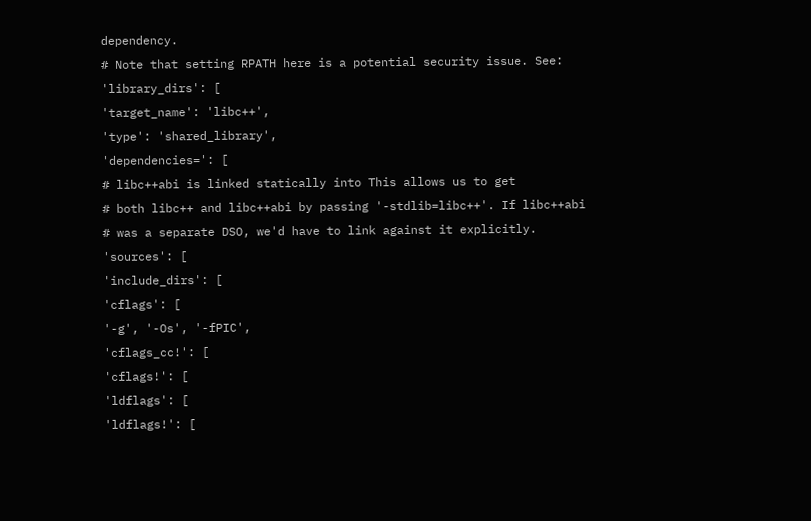dependency.
# Note that setting RPATH here is a potential security issue. See:
'library_dirs': [
'target_name': 'libc++',
'type': 'shared_library',
'dependencies=': [
# libc++abi is linked statically into This allows us to get
# both libc++ and libc++abi by passing '-stdlib=libc++'. If libc++abi
# was a separate DSO, we'd have to link against it explicitly.
'sources': [
'include_dirs': [
'cflags': [
'-g', '-Os', '-fPIC',
'cflags_cc!': [
'cflags!': [
'ldflags': [
'ldflags!': [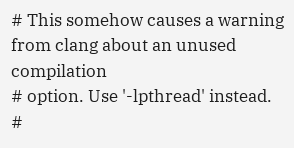# This somehow causes a warning from clang about an unused compilation
# option. Use '-lpthread' instead.
#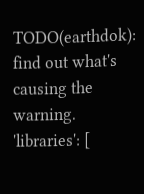TODO(earthdok): find out what's causing the warning.
'libraries': [